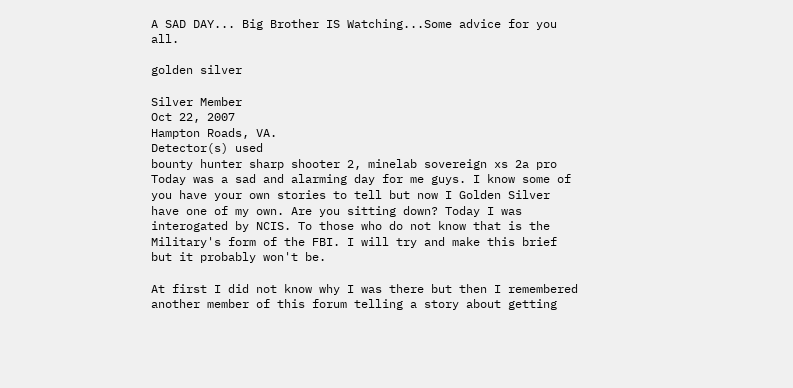A SAD DAY... Big Brother IS Watching...Some advice for you all.

golden silver

Silver Member
Oct 22, 2007
Hampton Roads, VA.
Detector(s) used
bounty hunter sharp shooter 2, minelab sovereign xs 2a pro
Today was a sad and alarming day for me guys. I know some of you have your own stories to tell but now I Golden Silver have one of my own. Are you sitting down? Today I was interogated by NCIS. To those who do not know that is the Military's form of the FBI. I will try and make this brief but it probably won't be.

At first I did not know why I was there but then I remembered another member of this forum telling a story about getting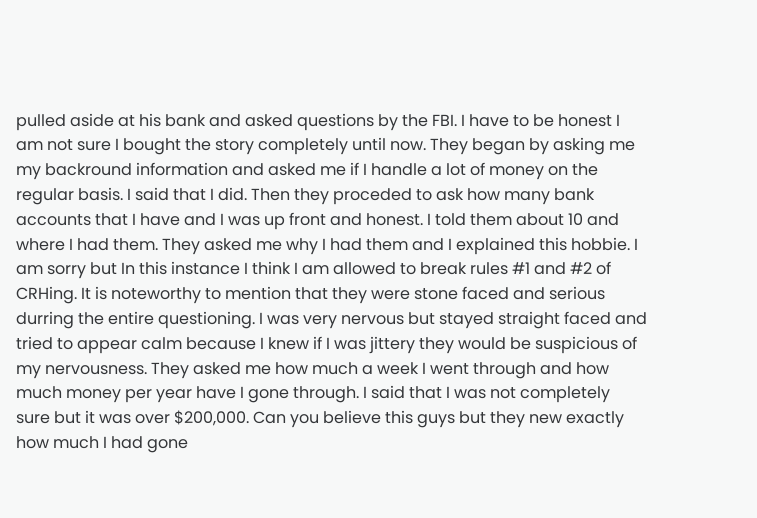pulled aside at his bank and asked questions by the FBI. I have to be honest I am not sure I bought the story completely until now. They began by asking me my backround information and asked me if I handle a lot of money on the regular basis. I said that I did. Then they proceded to ask how many bank accounts that I have and I was up front and honest. I told them about 10 and where I had them. They asked me why I had them and I explained this hobbie. I am sorry but In this instance I think I am allowed to break rules #1 and #2 of CRHing. It is noteworthy to mention that they were stone faced and serious durring the entire questioning. I was very nervous but stayed straight faced and tried to appear calm because I knew if I was jittery they would be suspicious of my nervousness. They asked me how much a week I went through and how much money per year have I gone through. I said that I was not completely sure but it was over $200,000. Can you believe this guys but they new exactly how much I had gone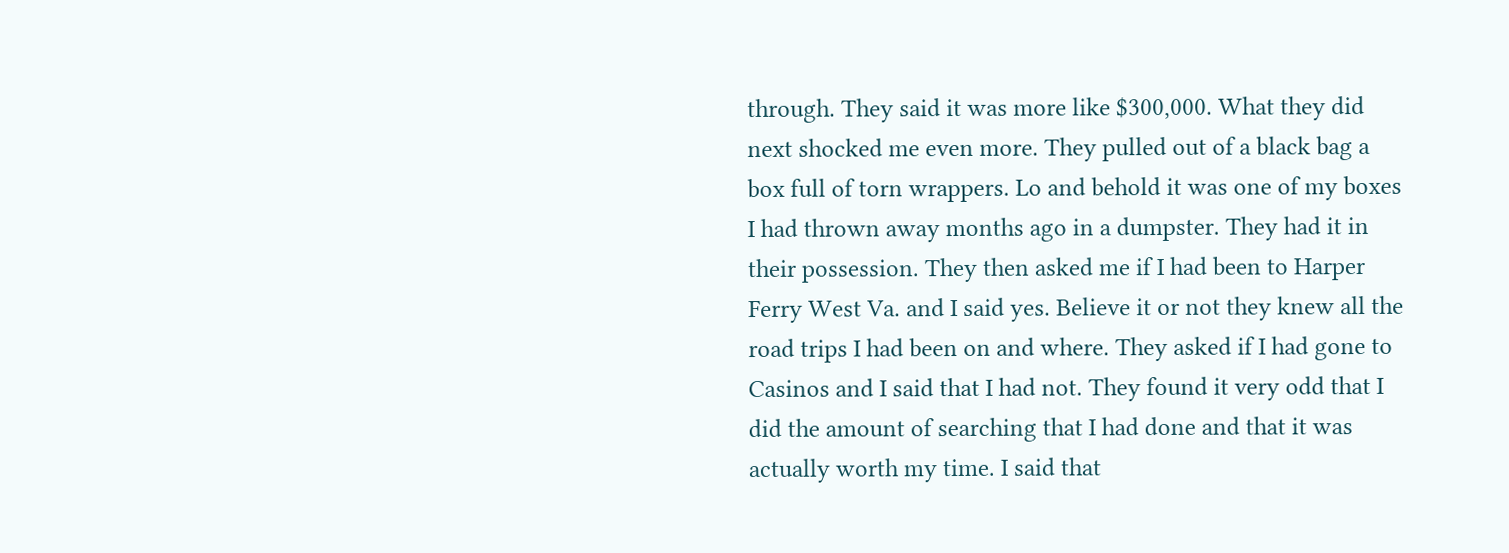through. They said it was more like $300,000. What they did next shocked me even more. They pulled out of a black bag a box full of torn wrappers. Lo and behold it was one of my boxes I had thrown away months ago in a dumpster. They had it in their possession. They then asked me if I had been to Harper Ferry West Va. and I said yes. Believe it or not they knew all the road trips I had been on and where. They asked if I had gone to Casinos and I said that I had not. They found it very odd that I did the amount of searching that I had done and that it was actually worth my time. I said that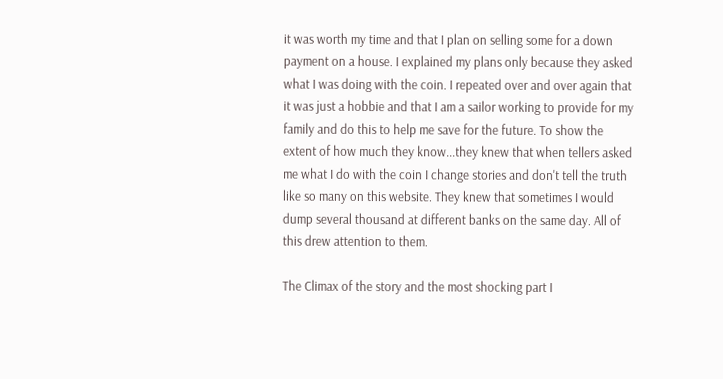it was worth my time and that I plan on selling some for a down payment on a house. I explained my plans only because they asked what I was doing with the coin. I repeated over and over again that it was just a hobbie and that I am a sailor working to provide for my family and do this to help me save for the future. To show the extent of how much they know...they knew that when tellers asked me what I do with the coin I change stories and don't tell the truth like so many on this website. They knew that sometimes I would dump several thousand at different banks on the same day. All of this drew attention to them.

The Climax of the story and the most shocking part I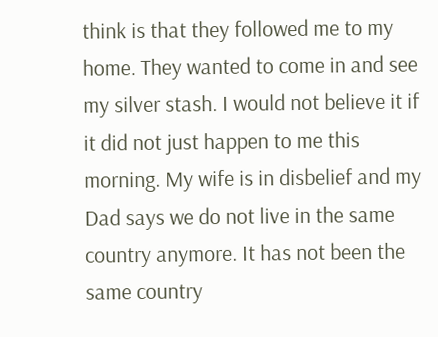think is that they followed me to my home. They wanted to come in and see my silver stash. I would not believe it if it did not just happen to me this morning. My wife is in disbelief and my Dad says we do not live in the same country anymore. It has not been the same country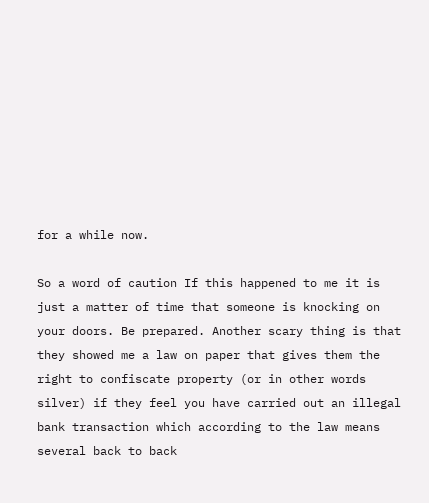for a while now.

So a word of caution If this happened to me it is just a matter of time that someone is knocking on your doors. Be prepared. Another scary thing is that they showed me a law on paper that gives them the right to confiscate property (or in other words silver) if they feel you have carried out an illegal bank transaction which according to the law means several back to back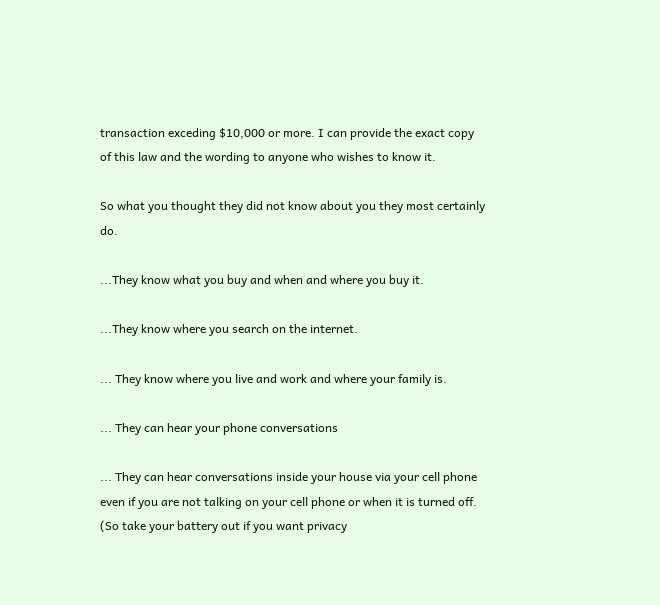transaction exceding $10,000 or more. I can provide the exact copy of this law and the wording to anyone who wishes to know it.

So what you thought they did not know about you they most certainly do.

...They know what you buy and when and where you buy it.

...They know where you search on the internet.

... They know where you live and work and where your family is.

... They can hear your phone conversations

... They can hear conversations inside your house via your cell phone even if you are not talking on your cell phone or when it is turned off. (So take your battery out if you want privacy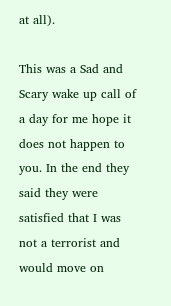at all).

This was a Sad and Scary wake up call of a day for me hope it does not happen to you. In the end they said they were satisfied that I was not a terrorist and would move on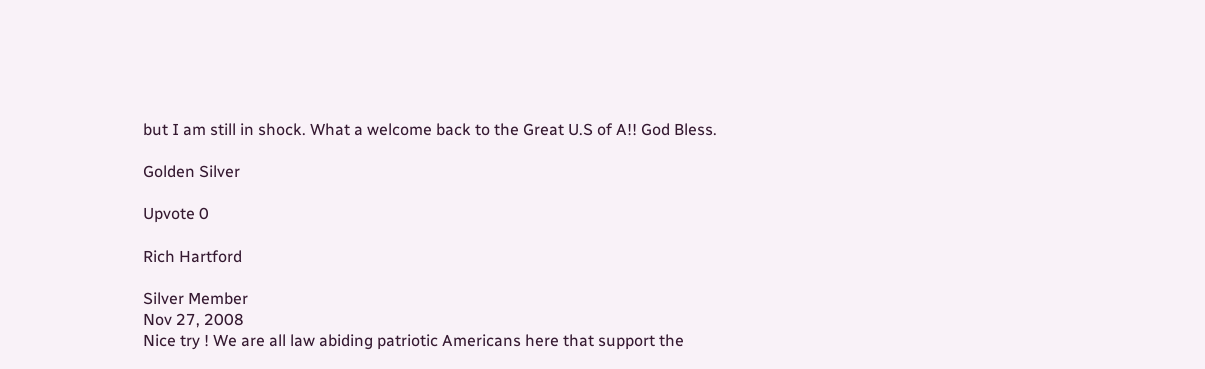but I am still in shock. What a welcome back to the Great U.S of A!! God Bless.

Golden Silver

Upvote 0

Rich Hartford

Silver Member
Nov 27, 2008
Nice try ! We are all law abiding patriotic Americans here that support the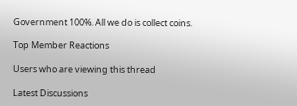Government 100%. All we do is collect coins.

Top Member Reactions

Users who are viewing this thread

Latest Discussions